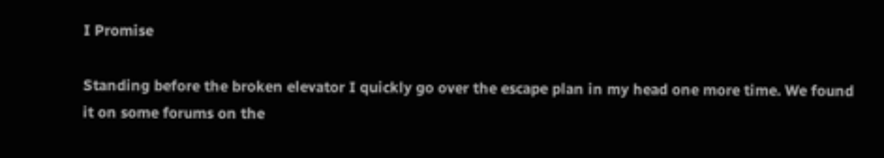I Promise

Standing before the broken elevator I quickly go over the escape plan in my head one more time. We found it on some forums on the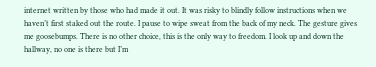internet written by those who had made it out. It was risky to blindly follow instructions when we haven’t first staked out the route. I pause to wipe sweat from the back of my neck. The gesture gives me goosebumps. There is no other choice, this is the only way to freedom. I look up and down the hallway, no one is there but I’m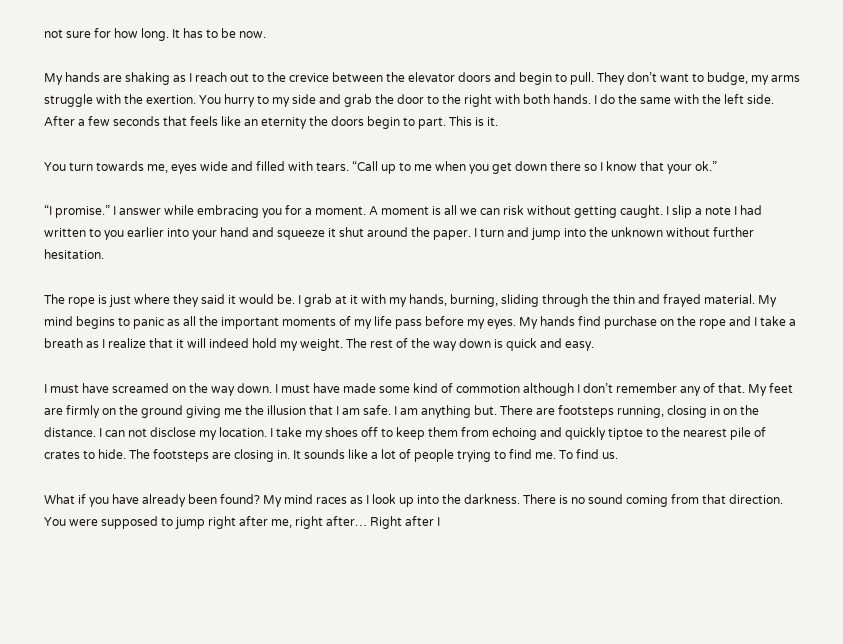not sure for how long. It has to be now.

My hands are shaking as I reach out to the crevice between the elevator doors and begin to pull. They don’t want to budge, my arms struggle with the exertion. You hurry to my side and grab the door to the right with both hands. I do the same with the left side. After a few seconds that feels like an eternity the doors begin to part. This is it.

You turn towards me, eyes wide and filled with tears. “Call up to me when you get down there so I know that your ok.”

“I promise.” I answer while embracing you for a moment. A moment is all we can risk without getting caught. I slip a note I had written to you earlier into your hand and squeeze it shut around the paper. I turn and jump into the unknown without further hesitation.

The rope is just where they said it would be. I grab at it with my hands, burning, sliding through the thin and frayed material. My mind begins to panic as all the important moments of my life pass before my eyes. My hands find purchase on the rope and I take a breath as I realize that it will indeed hold my weight. The rest of the way down is quick and easy.

I must have screamed on the way down. I must have made some kind of commotion although I don’t remember any of that. My feet are firmly on the ground giving me the illusion that I am safe. I am anything but. There are footsteps running, closing in on the distance. I can not disclose my location. I take my shoes off to keep them from echoing and quickly tiptoe to the nearest pile of crates to hide. The footsteps are closing in. It sounds like a lot of people trying to find me. To find us.

What if you have already been found? My mind races as I look up into the darkness. There is no sound coming from that direction. You were supposed to jump right after me, right after… Right after I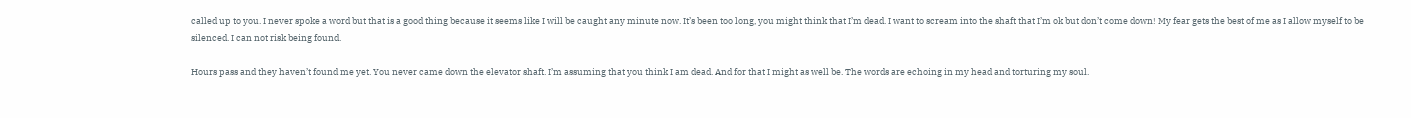called up to you. I never spoke a word but that is a good thing because it seems like I will be caught any minute now. It’s been too long, you might think that I’m dead. I want to scream into the shaft that I’m ok but don’t come down! My fear gets the best of me as I allow myself to be silenced. I can not risk being found.

Hours pass and they haven’t found me yet. You never came down the elevator shaft. I’m assuming that you think I am dead. And for that I might as well be. The words are echoing in my head and torturing my soul.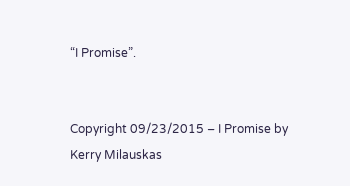“I Promise”.


Copyright 09/23/2015 – I Promise by Kerry Milauskas